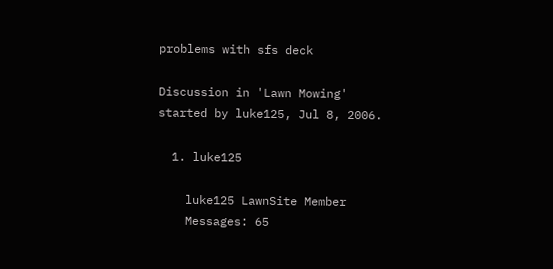problems with sfs deck

Discussion in 'Lawn Mowing' started by luke125, Jul 8, 2006.

  1. luke125

    luke125 LawnSite Member
    Messages: 65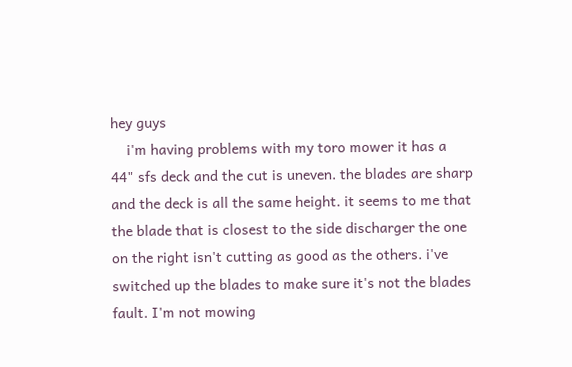hey guys
    i'm having problems with my toro mower it has a 44" sfs deck and the cut is uneven. the blades are sharp and the deck is all the same height. it seems to me that the blade that is closest to the side discharger the one on the right isn't cutting as good as the others. i've switched up the blades to make sure it's not the blades fault. I'm not mowing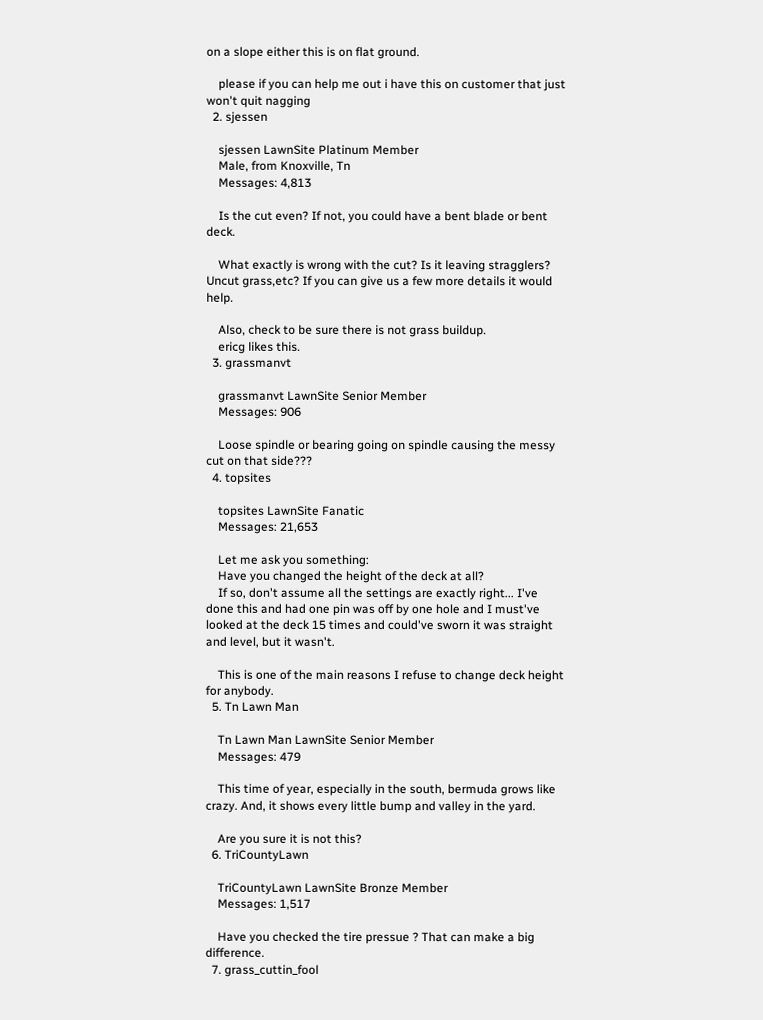on a slope either this is on flat ground.

    please if you can help me out i have this on customer that just won't quit nagging
  2. sjessen

    sjessen LawnSite Platinum Member
    Male, from Knoxville, Tn
    Messages: 4,813

    Is the cut even? If not, you could have a bent blade or bent deck.

    What exactly is wrong with the cut? Is it leaving stragglers? Uncut grass,etc? If you can give us a few more details it would help.

    Also, check to be sure there is not grass buildup.
    ericg likes this.
  3. grassmanvt

    grassmanvt LawnSite Senior Member
    Messages: 906

    Loose spindle or bearing going on spindle causing the messy cut on that side???
  4. topsites

    topsites LawnSite Fanatic
    Messages: 21,653

    Let me ask you something:
    Have you changed the height of the deck at all?
    If so, don't assume all the settings are exactly right... I've done this and had one pin was off by one hole and I must've looked at the deck 15 times and could've sworn it was straight and level, but it wasn't.

    This is one of the main reasons I refuse to change deck height for anybody.
  5. Tn Lawn Man

    Tn Lawn Man LawnSite Senior Member
    Messages: 479

    This time of year, especially in the south, bermuda grows like crazy. And, it shows every little bump and valley in the yard.

    Are you sure it is not this?
  6. TriCountyLawn

    TriCountyLawn LawnSite Bronze Member
    Messages: 1,517

    Have you checked the tire pressue ? That can make a big difference.
  7. grass_cuttin_fool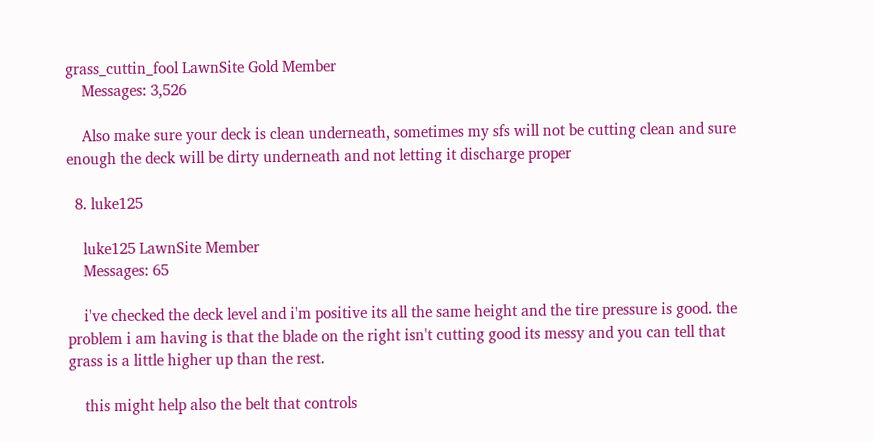grass_cuttin_fool LawnSite Gold Member
    Messages: 3,526

    Also make sure your deck is clean underneath, sometimes my sfs will not be cutting clean and sure enough the deck will be dirty underneath and not letting it discharge proper

  8. luke125

    luke125 LawnSite Member
    Messages: 65

    i've checked the deck level and i'm positive its all the same height and the tire pressure is good. the problem i am having is that the blade on the right isn't cutting good its messy and you can tell that grass is a little higher up than the rest.

    this might help also the belt that controls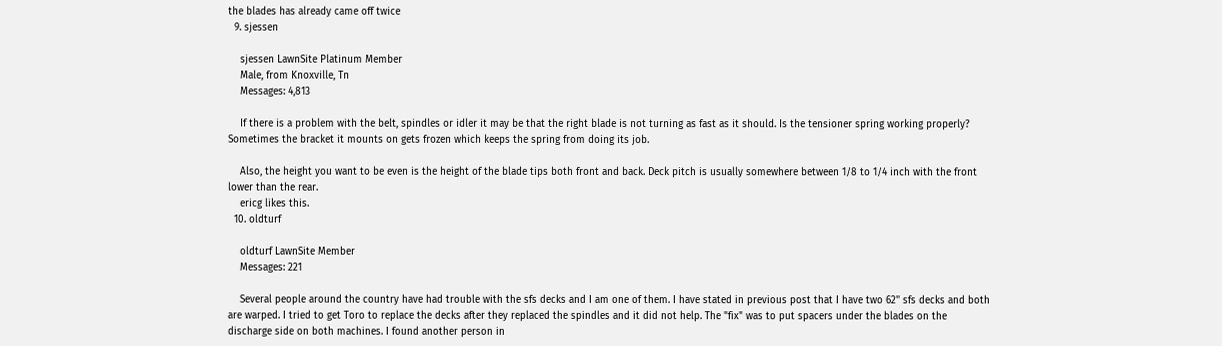the blades has already came off twice
  9. sjessen

    sjessen LawnSite Platinum Member
    Male, from Knoxville, Tn
    Messages: 4,813

    If there is a problem with the belt, spindles or idler it may be that the right blade is not turning as fast as it should. Is the tensioner spring working properly? Sometimes the bracket it mounts on gets frozen which keeps the spring from doing its job.

    Also, the height you want to be even is the height of the blade tips both front and back. Deck pitch is usually somewhere between 1/8 to 1/4 inch with the front lower than the rear.
    ericg likes this.
  10. oldturf

    oldturf LawnSite Member
    Messages: 221

    Several people around the country have had trouble with the sfs decks and I am one of them. I have stated in previous post that I have two 62'' sfs decks and both are warped. I tried to get Toro to replace the decks after they replaced the spindles and it did not help. The "fix" was to put spacers under the blades on the discharge side on both machines. I found another person in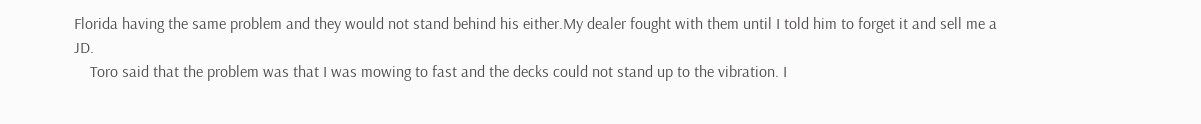Florida having the same problem and they would not stand behind his either.My dealer fought with them until I told him to forget it and sell me a JD.
    Toro said that the problem was that I was mowing to fast and the decks could not stand up to the vibration. I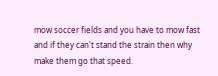mow soccer fields and you have to mow fast and if they can't stand the strain then why make them go that speed.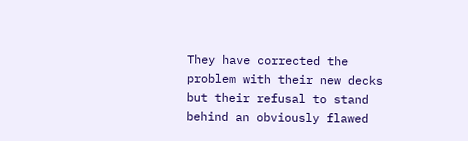They have corrected the problem with their new decks but their refusal to stand behind an obviously flawed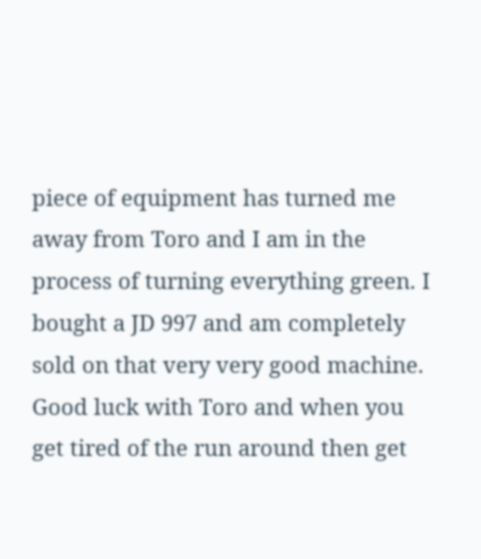piece of equipment has turned me away from Toro and I am in the process of turning everything green. I bought a JD 997 and am completely sold on that very very good machine. Good luck with Toro and when you get tired of the run around then get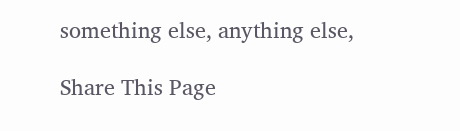something else, anything else,

Share This Page